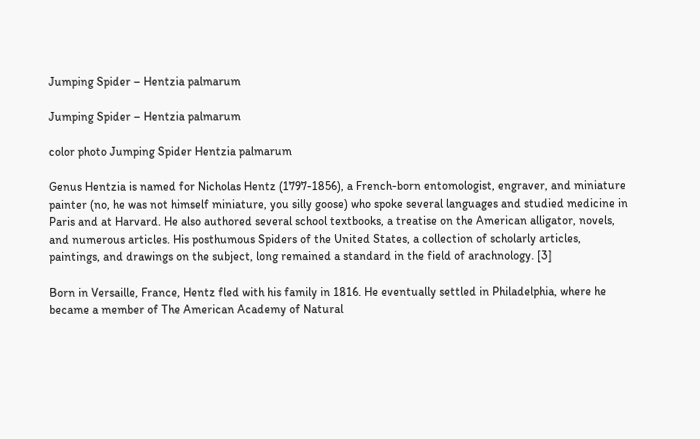Jumping Spider – Hentzia palmarum

Jumping Spider – Hentzia palmarum

color photo Jumping Spider Hentzia palmarum

Genus Hentzia is named for Nicholas Hentz (1797-1856), a French-born entomologist, engraver, and miniature painter (no, he was not himself miniature, you silly goose) who spoke several languages and studied medicine in Paris and at Harvard. He also authored several school textbooks, a treatise on the American alligator, novels, and numerous articles. His posthumous Spiders of the United States, a collection of scholarly articles, paintings, and drawings on the subject, long remained a standard in the field of arachnology. [3]

Born in Versaille, France, Hentz fled with his family in 1816. He eventually settled in Philadelphia, where he became a member of The American Academy of Natural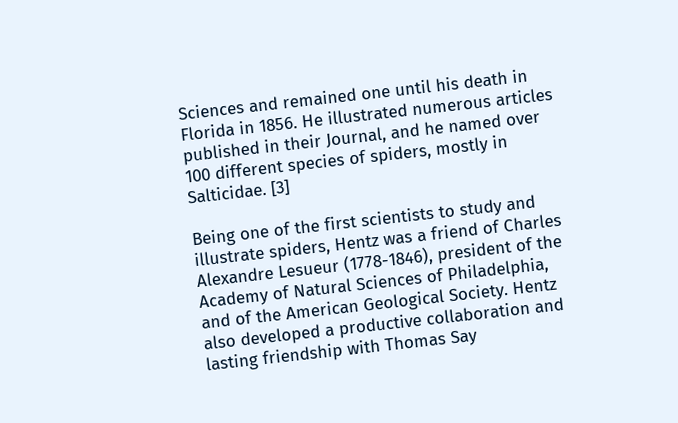Sciences and remained one until his death in Florida in 1856. He illustrated numerous articles published in their Journal, and he named over 100 different species of spiders, mostly in Salticidae. [3]

Being one of the first scientists to study and illustrate spiders, Hentz was a friend of Charles Alexandre Lesueur (1778-1846), president of the Academy of Natural Sciences of Philadelphia, and of the American Geological Society. Hentz also developed a productive collaboration and lasting friendship with Thomas Say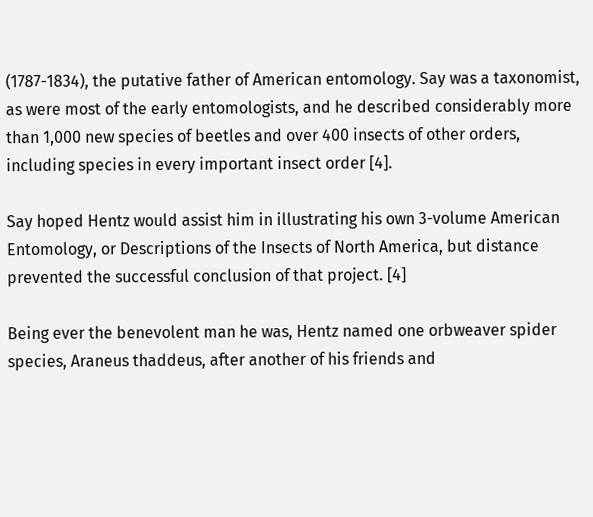(1787-1834), the putative father of American entomology. Say was a taxonomist, as were most of the early entomologists, and he described considerably more than 1,000 new species of beetles and over 400 insects of other orders, including species in every important insect order [4].

Say hoped Hentz would assist him in illustrating his own 3-volume American Entomology, or Descriptions of the Insects of North America, but distance prevented the successful conclusion of that project. [4]

Being ever the benevolent man he was, Hentz named one orbweaver spider species, Araneus thaddeus, after another of his friends and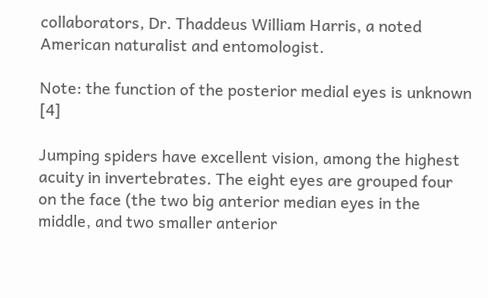collaborators, Dr. Thaddeus William Harris, a noted American naturalist and entomologist.

Note: the function of the posterior medial eyes is unknown [4]

Jumping spiders have excellent vision, among the highest acuity in invertebrates. The eight eyes are grouped four on the face (the two big anterior median eyes in the middle, and two smaller anterior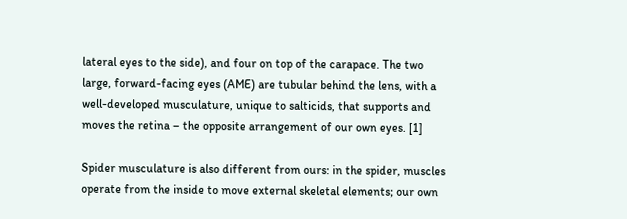lateral eyes to the side), and four on top of the carapace. The two large, forward-facing eyes (AME) are tubular behind the lens, with a well-developed musculature, unique to salticids, that supports and moves the retina – the opposite arrangement of our own eyes. [1]

Spider musculature is also different from ours: in the spider, muscles operate from the inside to move external skeletal elements; our own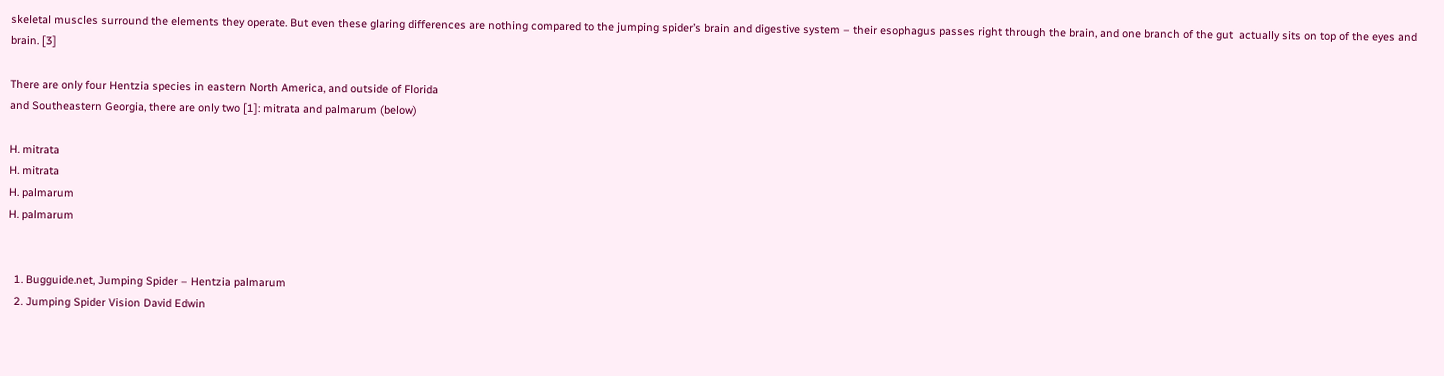skeletal muscles surround the elements they operate. But even these glaring differences are nothing compared to the jumping spider’s brain and digestive system – their esophagus passes right through the brain, and one branch of the gut  actually sits on top of the eyes and brain. [3]

There are only four Hentzia species in eastern North America, and outside of Florida
and Southeastern Georgia, there are only two [1]: mitrata and palmarum (below)

H. mitrata
H. mitrata
H. palmarum
H. palmarum


  1. Bugguide.net, Jumping Spider – Hentzia palmarum
  2. Jumping Spider Vision David Edwin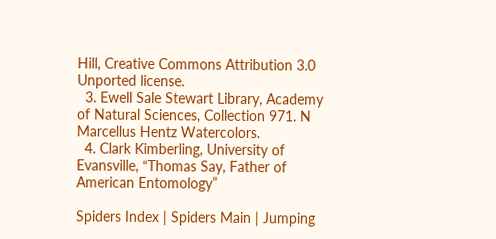Hill, Creative Commons Attribution 3.0 Unported license.
  3. Ewell Sale Stewart Library, Academy of Natural Sciences, Collection 971. N Marcellus Hentz Watercolors.
  4. Clark Kimberling, University of Evansville, “Thomas Say, Father of American Entomology”

Spiders Index | Spiders Main | Jumping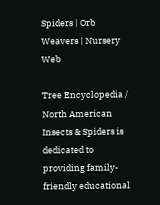Spiders | Orb Weavers | Nursery Web

Tree Encyclopedia / North American Insects & Spiders is dedicated to providing family-friendly educational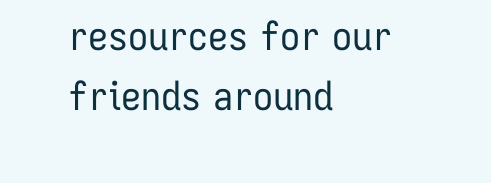resources for our friends around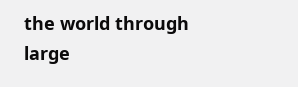the world through large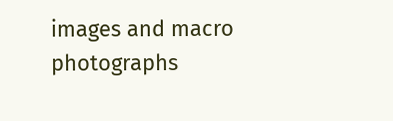images and macro photographs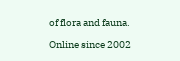of flora and fauna.

Online since 2002